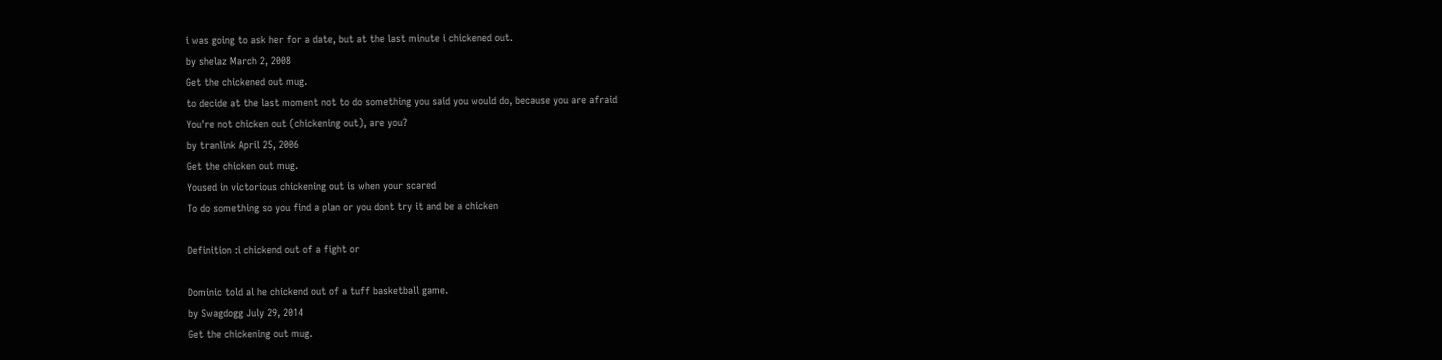i was going to ask her for a date, but at the last minute i chickened out.
by shelaz March 2, 2008
Get the chickened out mug.
to decide at the last moment not to do something you said you would do, because you are afraid
You're not chicken out (chickening out), are you?
by tranlink April 25, 2006
Get the chicken out mug.
Yoused in victorious chickening out is when your scared
To do something so you find a plan or you dont try it and be a chicken

Definition :i chickend out of a fight or

Dominic told al he chickend out of a tuff basketball game.
by Swagdogg July 29, 2014
Get the chickening out mug.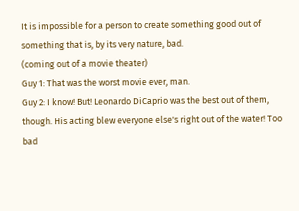It is impossible for a person to create something good out of something that is, by its very nature, bad.
(coming out of a movie theater)
Guy 1: That was the worst movie ever, man.
Guy 2: I know! But! Leonardo DiCaprio was the best out of them, though. His acting blew everyone else's right out of the water! Too bad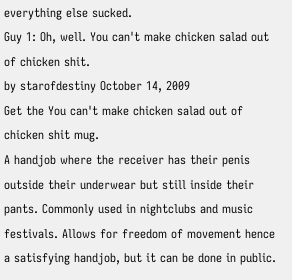everything else sucked.
Guy 1: Oh, well. You can't make chicken salad out of chicken shit.
by starofdestiny October 14, 2009
Get the You can't make chicken salad out of chicken shit mug.
A handjob where the receiver has their penis outside their underwear but still inside their pants. Commonly used in nightclubs and music festivals. Allows for freedom of movement hence a satisfying handjob, but it can be done in public.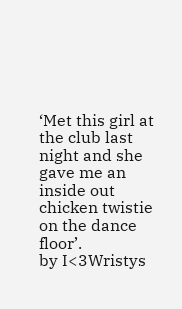‘Met this girl at the club last night and she gave me an inside out chicken twistie on the dance floor’.
by I<3Wristys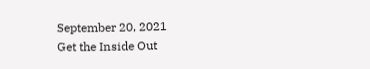September 20, 2021
Get the Inside Out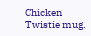Chicken Twistie mug.